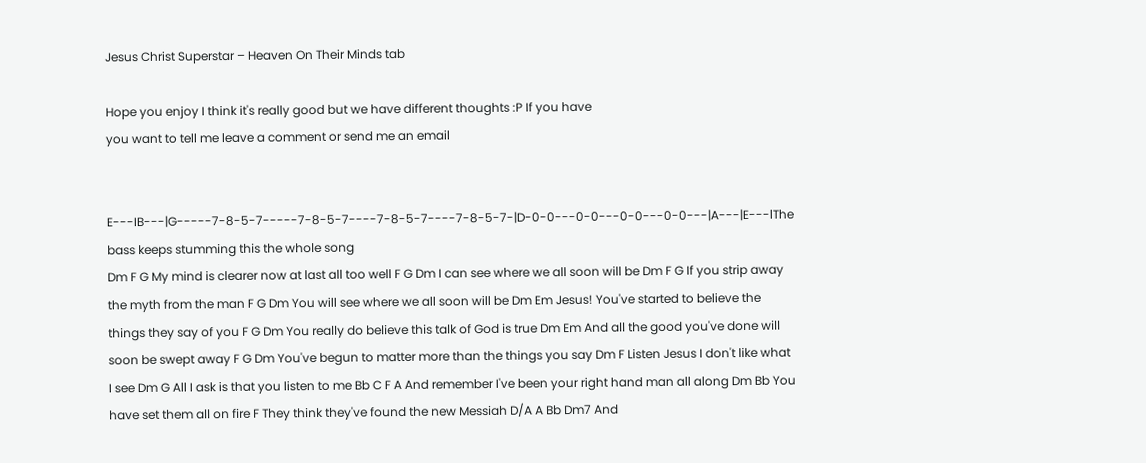Jesus Christ Superstar – Heaven On Their Minds tab

Hope you enjoy I think it's really good but we have different thoughts :P If you have
you want to tell me leave a comment or send me an email


E---IB---|G-----7-8-5-7-----7-8-5-7----7-8-5-7----7-8-5-7-|D-0-0---0-0---0-0---0-0---|A---|E---lThe bass keeps stumming this the whole song
Dm F G My mind is clearer now at last all too well F G Dm I can see where we all soon will be Dm F G If you strip away the myth from the man F G Dm You will see where we all soon will be Dm Em Jesus! You've started to believe the things they say of you F G Dm You really do believe this talk of God is true Dm Em And all the good you've done will soon be swept away F G Dm You've begun to matter more than the things you say Dm F Listen Jesus I don't like what I see Dm G All I ask is that you listen to me Bb C F A And remember I've been your right hand man all along Dm Bb You have set them all on fire F They think they've found the new Messiah D/A A Bb Dm7 And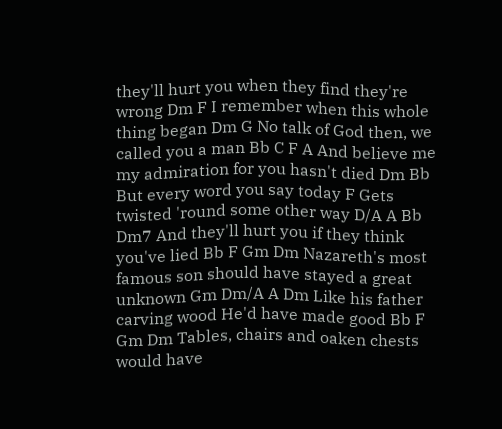they'll hurt you when they find they're wrong Dm F I remember when this whole thing began Dm G No talk of God then, we called you a man Bb C F A And believe me my admiration for you hasn't died Dm Bb But every word you say today F Gets twisted 'round some other way D/A A Bb Dm7 And they'll hurt you if they think you've lied Bb F Gm Dm Nazareth's most famous son should have stayed a great unknown Gm Dm/A A Dm Like his father carving wood He'd have made good Bb F Gm Dm Tables, chairs and oaken chests would have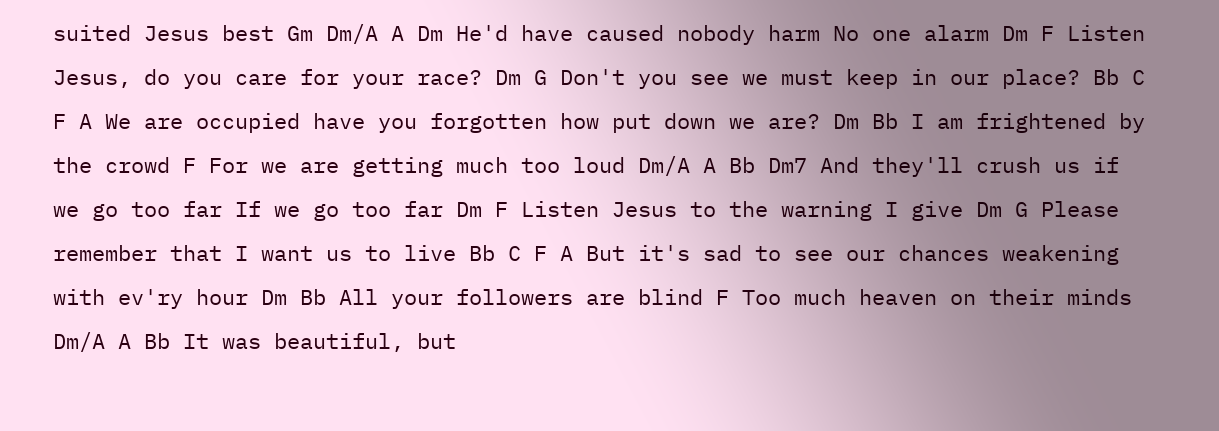suited Jesus best Gm Dm/A A Dm He'd have caused nobody harm No one alarm Dm F Listen Jesus, do you care for your race? Dm G Don't you see we must keep in our place? Bb C F A We are occupied have you forgotten how put down we are? Dm Bb I am frightened by the crowd F For we are getting much too loud Dm/A A Bb Dm7 And they'll crush us if we go too far If we go too far Dm F Listen Jesus to the warning I give Dm G Please remember that I want us to live Bb C F A But it's sad to see our chances weakening with ev'ry hour Dm Bb All your followers are blind F Too much heaven on their minds Dm/A A Bb It was beautiful, but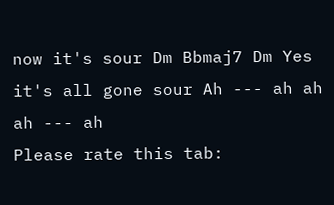now it's sour Dm Bbmaj7 Dm Yes it's all gone sour Ah --- ah ah ah --- ah
Please rate this tab: